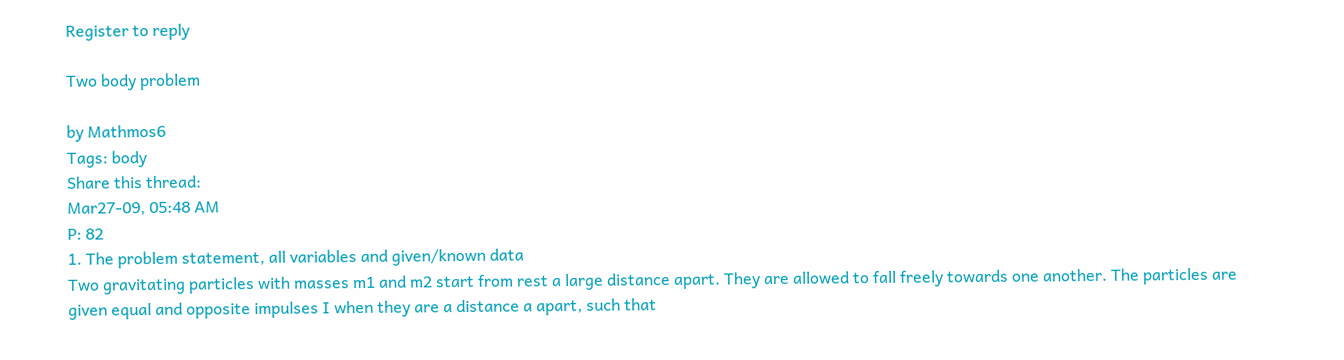Register to reply

Two body problem

by Mathmos6
Tags: body
Share this thread:
Mar27-09, 05:48 AM
P: 82
1. The problem statement, all variables and given/known data
Two gravitating particles with masses m1 and m2 start from rest a large distance apart. They are allowed to fall freely towards one another. The particles are given equal and opposite impulses I when they are a distance a apart, such that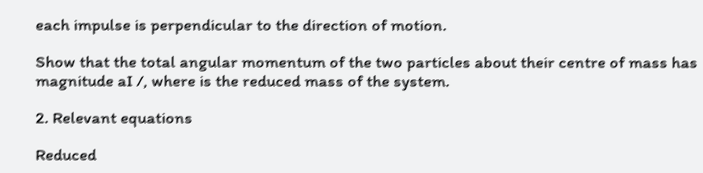each impulse is perpendicular to the direction of motion.

Show that the total angular momentum of the two particles about their centre of mass has magnitude aI /, where is the reduced mass of the system.

2. Relevant equations

Reduced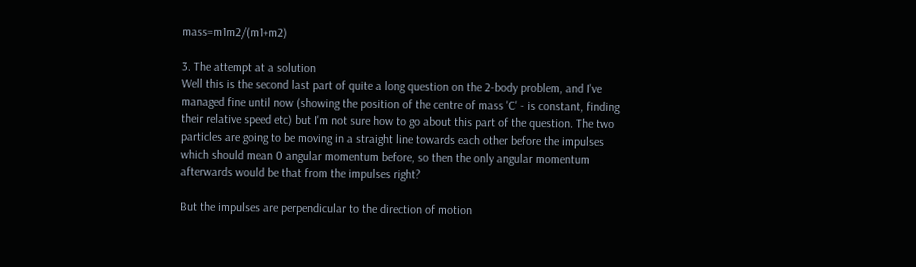mass=m1m2/(m1+m2)

3. The attempt at a solution
Well this is the second last part of quite a long question on the 2-body problem, and I've managed fine until now (showing the position of the centre of mass 'C' - is constant, finding their relative speed etc) but I'm not sure how to go about this part of the question. The two particles are going to be moving in a straight line towards each other before the impulses which should mean 0 angular momentum before, so then the only angular momentum afterwards would be that from the impulses right?

But the impulses are perpendicular to the direction of motion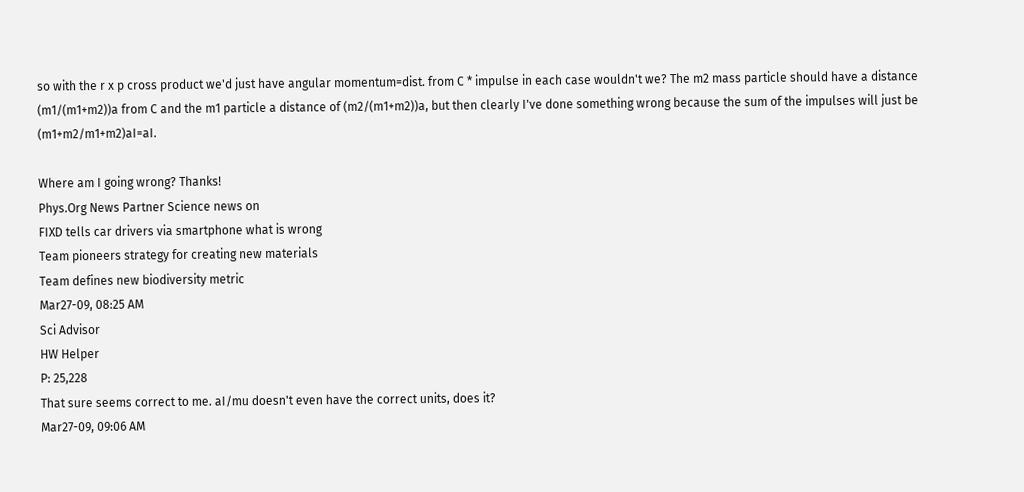so with the r x p cross product we'd just have angular momentum=dist. from C * impulse in each case wouldn't we? The m2 mass particle should have a distance (m1/(m1+m2))a from C and the m1 particle a distance of (m2/(m1+m2))a, but then clearly I've done something wrong because the sum of the impulses will just be (m1+m2/m1+m2)aI=aI.

Where am I going wrong? Thanks!
Phys.Org News Partner Science news on
FIXD tells car drivers via smartphone what is wrong
Team pioneers strategy for creating new materials
Team defines new biodiversity metric
Mar27-09, 08:25 AM
Sci Advisor
HW Helper
P: 25,228
That sure seems correct to me. aI/mu doesn't even have the correct units, does it?
Mar27-09, 09:06 AM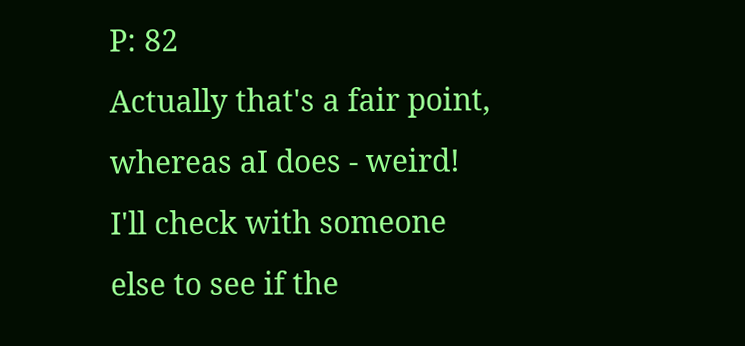P: 82
Actually that's a fair point, whereas aI does - weird! I'll check with someone else to see if the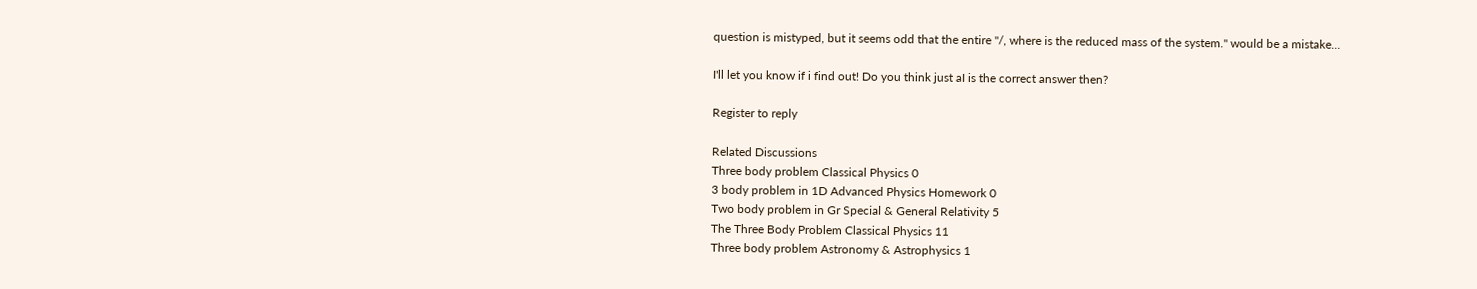question is mistyped, but it seems odd that the entire "/, where is the reduced mass of the system." would be a mistake...

I'll let you know if i find out! Do you think just aI is the correct answer then?

Register to reply

Related Discussions
Three body problem Classical Physics 0
3 body problem in 1D Advanced Physics Homework 0
Two body problem in Gr Special & General Relativity 5
The Three Body Problem Classical Physics 11
Three body problem Astronomy & Astrophysics 1